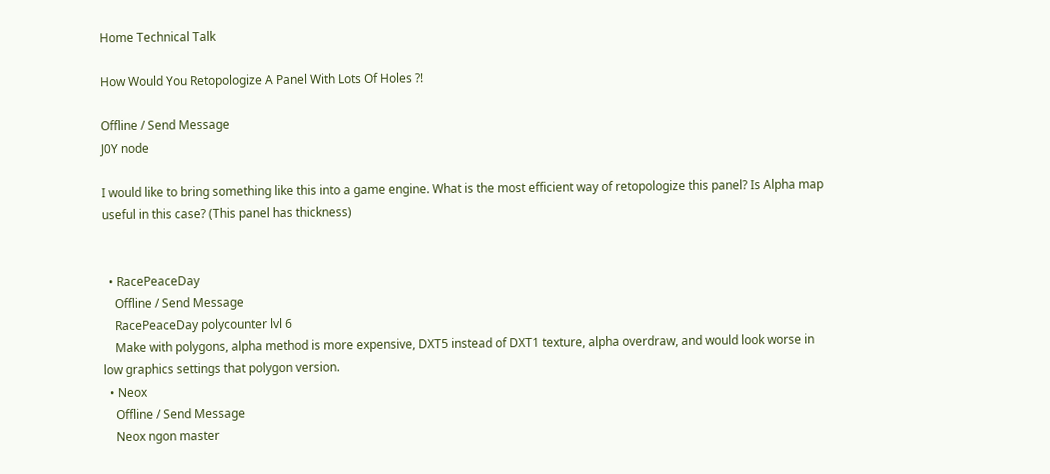Home Technical Talk

How Would You Retopologize A Panel With Lots Of Holes ?!

Offline / Send Message
J0Y node

I would like to bring something like this into a game engine. What is the most efficient way of retopologize this panel? Is Alpha map useful in this case? (This panel has thickness)


  • RacePeaceDay
    Offline / Send Message
    RacePeaceDay polycounter lvl 6
    Make with polygons, alpha method is more expensive, DXT5 instead of DXT1 texture, alpha overdraw, and would look worse in low graphics settings that polygon version.
  • Neox
    Offline / Send Message
    Neox ngon master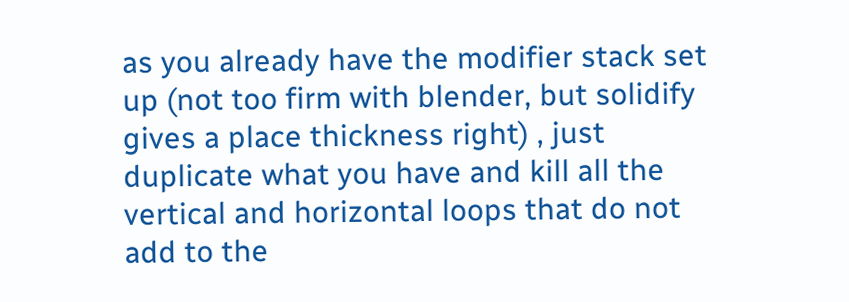as you already have the modifier stack set up (not too firm with blender, but solidify gives a place thickness right) , just duplicate what you have and kill all the vertical and horizontal loops that do not add to the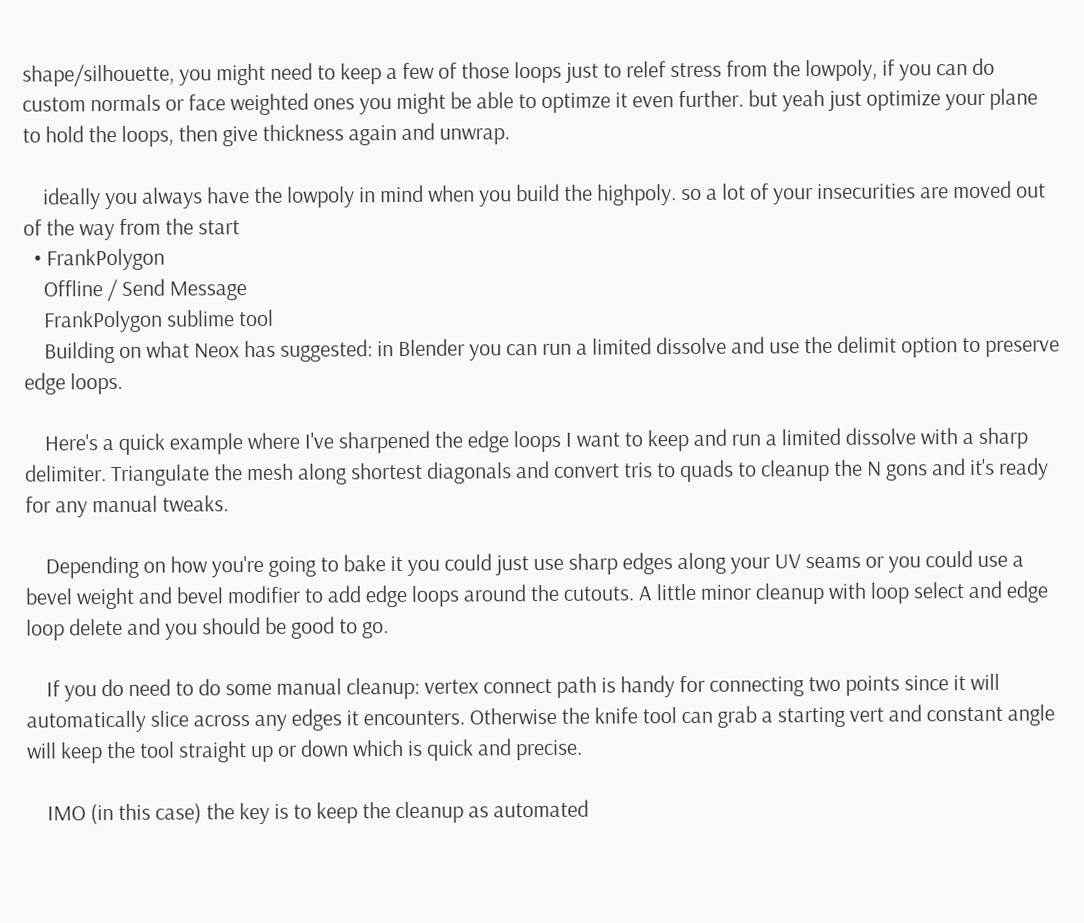shape/silhouette, you might need to keep a few of those loops just to relef stress from the lowpoly, if you can do custom normals or face weighted ones you might be able to optimze it even further. but yeah just optimize your plane to hold the loops, then give thickness again and unwrap.

    ideally you always have the lowpoly in mind when you build the highpoly. so a lot of your insecurities are moved out of the way from the start
  • FrankPolygon
    Offline / Send Message
    FrankPolygon sublime tool
    Building on what Neox has suggested: in Blender you can run a limited dissolve and use the delimit option to preserve edge loops.

    Here's a quick example where I've sharpened the edge loops I want to keep and run a limited dissolve with a sharp delimiter. Triangulate the mesh along shortest diagonals and convert tris to quads to cleanup the N gons and it's ready for any manual tweaks.

    Depending on how you're going to bake it you could just use sharp edges along your UV seams or you could use a bevel weight and bevel modifier to add edge loops around the cutouts. A little minor cleanup with loop select and edge loop delete and you should be good to go.

    If you do need to do some manual cleanup: vertex connect path is handy for connecting two points since it will automatically slice across any edges it encounters. Otherwise the knife tool can grab a starting vert and constant angle will keep the tool straight up or down which is quick and precise.

    IMO (in this case) the key is to keep the cleanup as automated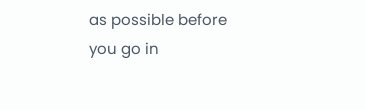as possible before you go in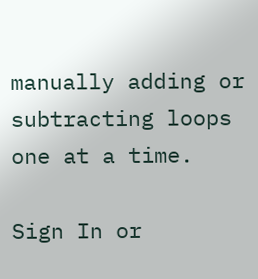manually adding or subtracting loops one at a time.

Sign In or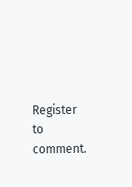Register to comment.